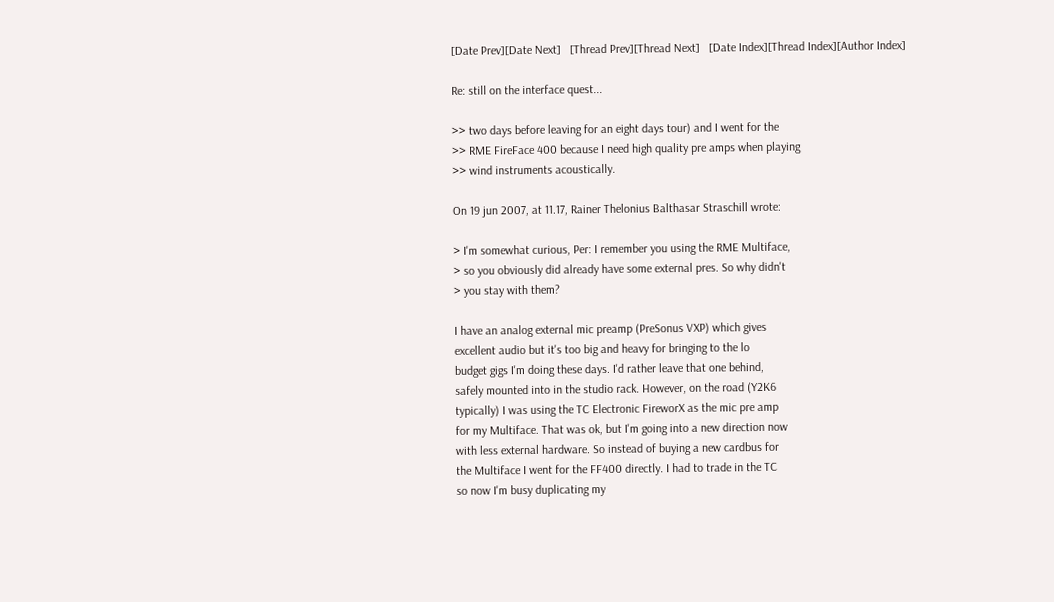[Date Prev][Date Next]   [Thread Prev][Thread Next]   [Date Index][Thread Index][Author Index]

Re: still on the interface quest...

>> two days before leaving for an eight days tour) and I went for the
>> RME FireFace 400 because I need high quality pre amps when playing
>> wind instruments acoustically.

On 19 jun 2007, at 11.17, Rainer Thelonius Balthasar Straschill wrote:

> I'm somewhat curious, Per: I remember you using the RME Multiface,
> so you obviously did already have some external pres. So why didn't
> you stay with them?

I have an analog external mic preamp (PreSonus VXP) which gives
excellent audio but it's too big and heavy for bringing to the lo
budget gigs I'm doing these days. I'd rather leave that one behind,
safely mounted into in the studio rack. However, on the road (Y2K6
typically) I was using the TC Electronic FireworX as the mic pre amp
for my Multiface. That was ok, but I'm going into a new direction now
with less external hardware. So instead of buying a new cardbus for
the Multiface I went for the FF400 directly. I had to trade in the TC
so now I'm busy duplicating my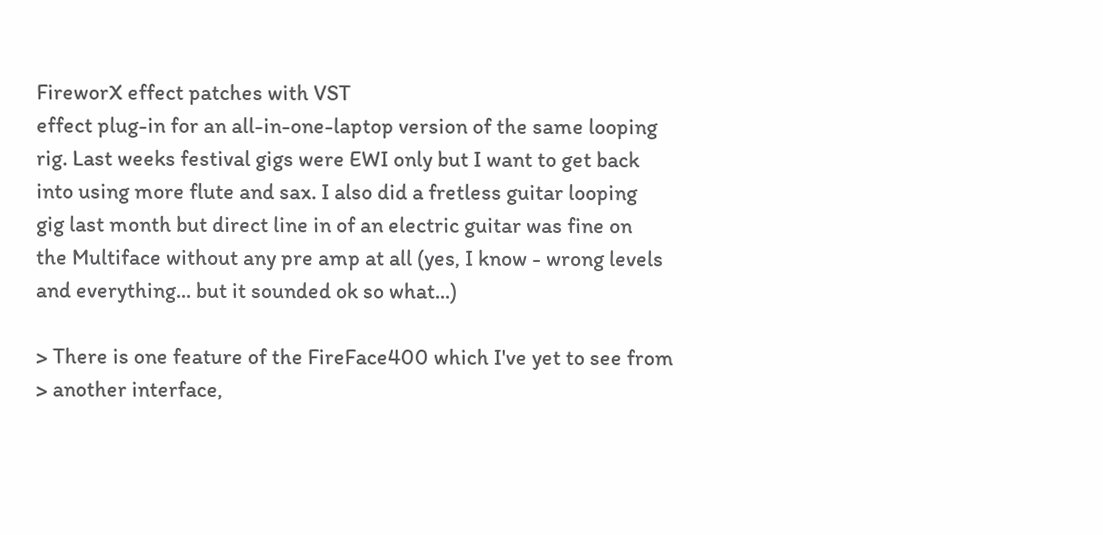FireworX effect patches with VST
effect plug-in for an all-in-one-laptop version of the same looping
rig. Last weeks festival gigs were EWI only but I want to get back
into using more flute and sax. I also did a fretless guitar looping
gig last month but direct line in of an electric guitar was fine on
the Multiface without any pre amp at all (yes, I know - wrong levels
and everything... but it sounded ok so what...)

> There is one feature of the FireFace400 which I've yet to see from
> another interface,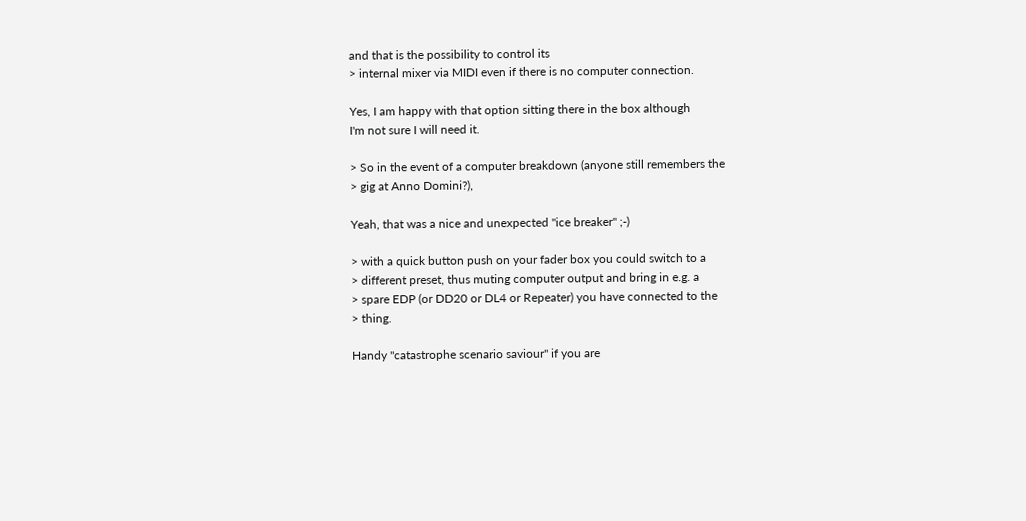and that is the possibility to control its
> internal mixer via MIDI even if there is no computer connection.

Yes, I am happy with that option sitting there in the box although
I'm not sure I will need it.

> So in the event of a computer breakdown (anyone still remembers the
> gig at Anno Domini?),

Yeah, that was a nice and unexpected "ice breaker" ;-)

> with a quick button push on your fader box you could switch to a
> different preset, thus muting computer output and bring in e.g. a
> spare EDP (or DD20 or DL4 or Repeater) you have connected to the
> thing.

Handy "catastrophe scenario saviour" if you are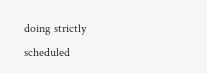doing strictly
scheduled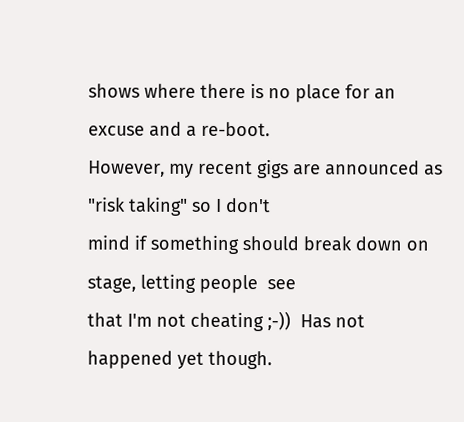shows where there is no place for an excuse and a re-boot.
However, my recent gigs are announced as "risk taking" so I don't
mind if something should break down on stage, letting people  see
that I'm not cheating ;-))  Has not happened yet though.